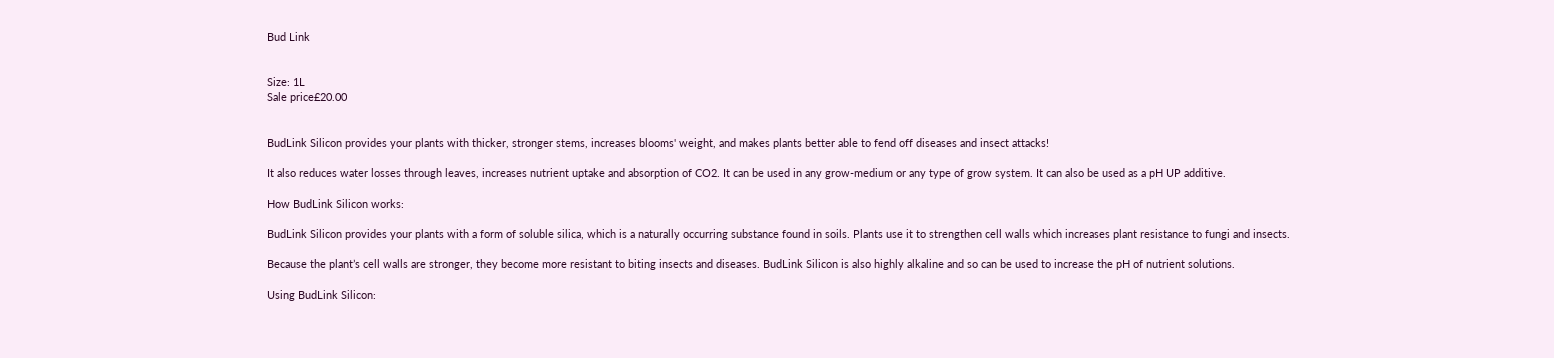Bud Link


Size: 1L
Sale price£20.00


BudLink Silicon provides your plants with thicker, stronger stems, increases blooms' weight, and makes plants better able to fend off diseases and insect attacks!

It also reduces water losses through leaves, increases nutrient uptake and absorption of CO2. It can be used in any grow-medium or any type of grow system. It can also be used as a pH UP additive.

How BudLink Silicon works:

BudLink Silicon provides your plants with a form of soluble silica, which is a naturally occurring substance found in soils. Plants use it to strengthen cell walls which increases plant resistance to fungi and insects.

Because the plant’s cell walls are stronger, they become more resistant to biting insects and diseases. BudLink Silicon is also highly alkaline and so can be used to increase the pH of nutrient solutions.

Using BudLink Silicon: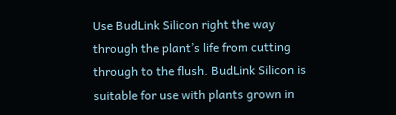Use BudLink Silicon right the way through the plant’s life from cutting through to the flush. BudLink Silicon is suitable for use with plants grown in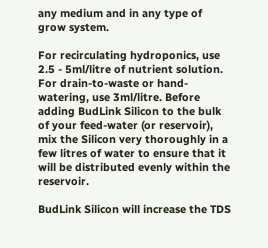any medium and in any type of grow system.

For recirculating hydroponics, use 2.5 - 5ml/litre of nutrient solution. For drain-to-waste or hand-watering, use 3ml/litre. Before adding BudLink Silicon to the bulk of your feed-water (or reservoir), mix the Silicon very thoroughly in a few litres of water to ensure that it will be distributed evenly within the reservoir.

BudLink Silicon will increase the TDS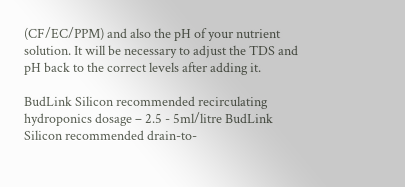(CF/EC/PPM) and also the pH of your nutrient solution. It will be necessary to adjust the TDS and pH back to the correct levels after adding it.

BudLink Silicon recommended recirculating hydroponics dosage – 2.5 - 5ml/litre BudLink Silicon recommended drain-to-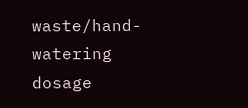waste/hand-watering dosage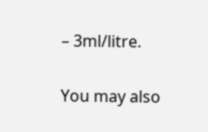– 3ml/litre.

You may also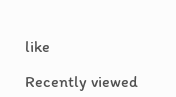like

Recently viewed